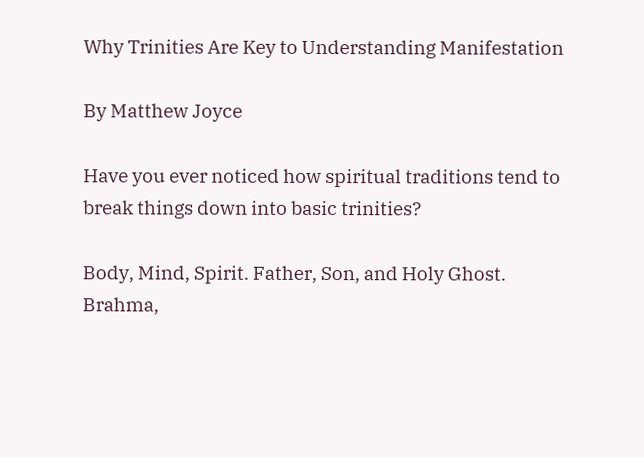Why Trinities Are Key to Understanding Manifestation

By Matthew Joyce

Have you ever noticed how spiritual traditions tend to break things down into basic trinities?

Body, Mind, Spirit. Father, Son, and Holy Ghost. Brahma,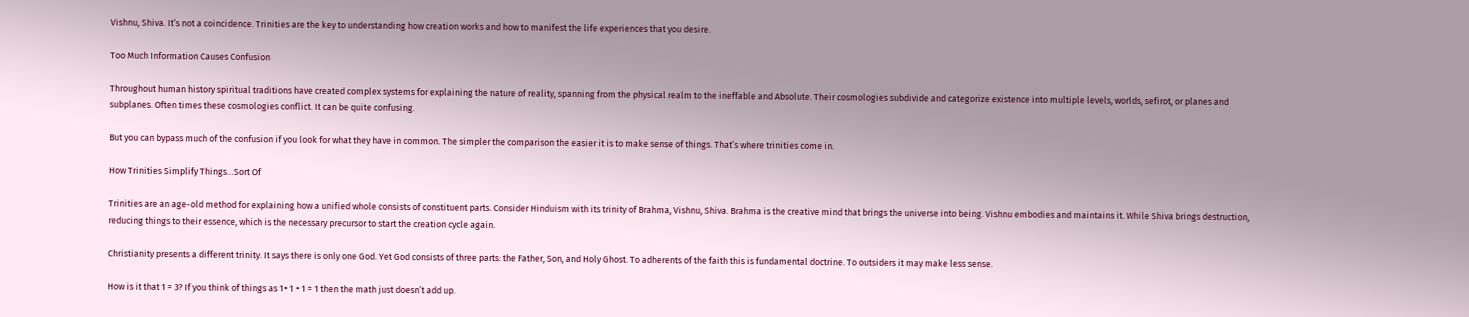Vishnu, Shiva. It’s not a coincidence. Trinities are the key to understanding how creation works and how to manifest the life experiences that you desire.

Too Much Information Causes Confusion

Throughout human history spiritual traditions have created complex systems for explaining the nature of reality, spanning from the physical realm to the ineffable and Absolute. Their cosmologies subdivide and categorize existence into multiple levels, worlds, sefirot, or planes and subplanes. Often times these cosmologies conflict. It can be quite confusing.

But you can bypass much of the confusion if you look for what they have in common. The simpler the comparison the easier it is to make sense of things. That’s where trinities come in.

How Trinities Simplify Things…Sort Of

Trinities are an age-old method for explaining how a unified whole consists of constituent parts. Consider Hinduism with its trinity of Brahma, Vishnu, Shiva. Brahma is the creative mind that brings the universe into being. Vishnu embodies and maintains it. While Shiva brings destruction, reducing things to their essence, which is the necessary precursor to start the creation cycle again.

Christianity presents a different trinity. It says there is only one God. Yet God consists of three parts: the Father, Son, and Holy Ghost. To adherents of the faith this is fundamental doctrine. To outsiders it may make less sense.

How is it that 1 = 3? If you think of things as 1+ 1 + 1 = 1 then the math just doesn’t add up.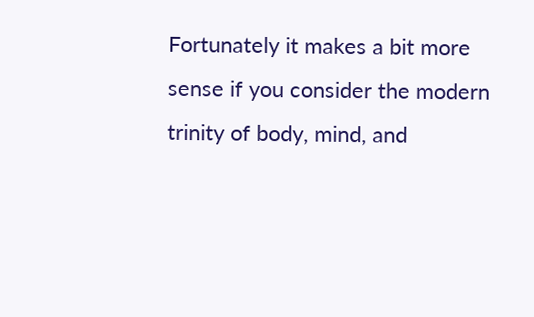Fortunately it makes a bit more sense if you consider the modern trinity of body, mind, and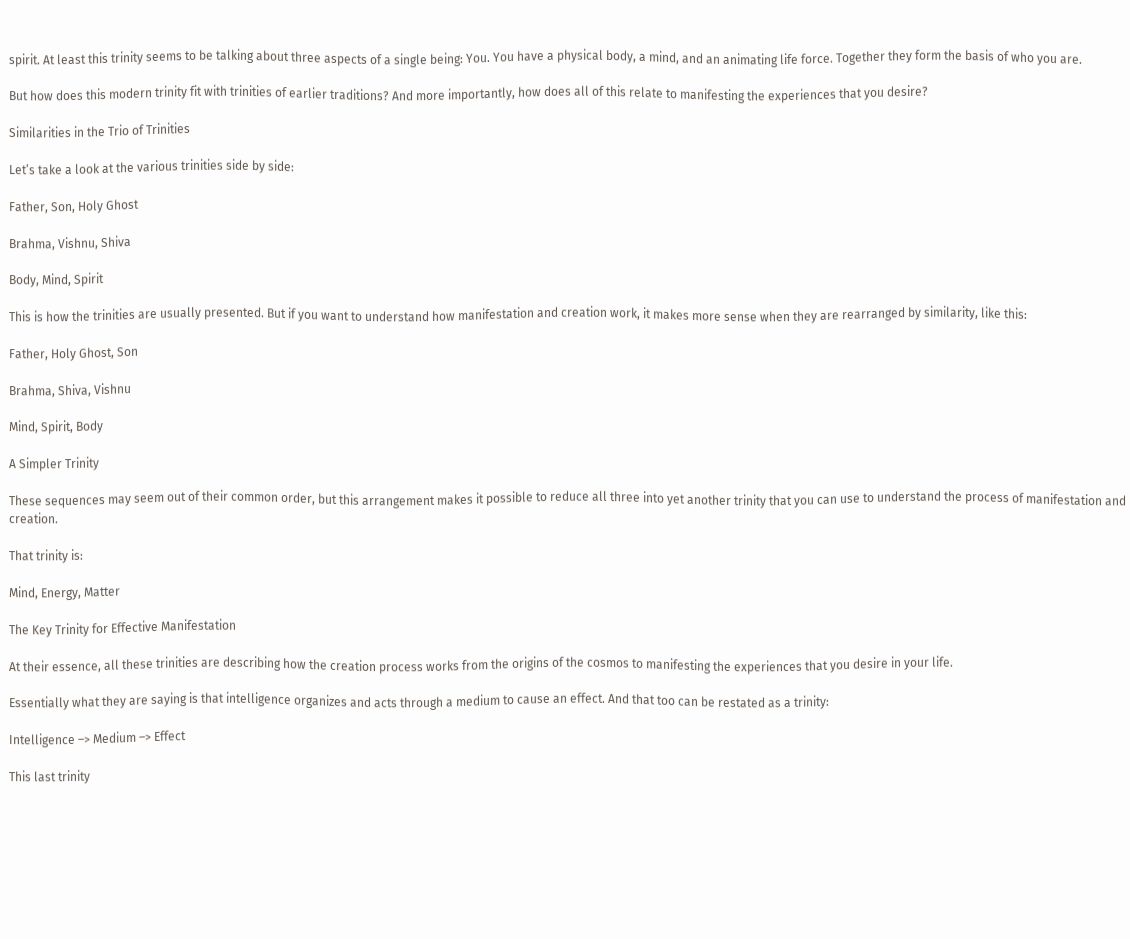spirit. At least this trinity seems to be talking about three aspects of a single being: You. You have a physical body, a mind, and an animating life force. Together they form the basis of who you are.

But how does this modern trinity fit with trinities of earlier traditions? And more importantly, how does all of this relate to manifesting the experiences that you desire?

Similarities in the Trio of Trinities

Let’s take a look at the various trinities side by side:

Father, Son, Holy Ghost

Brahma, Vishnu, Shiva

Body, Mind, Spirit

This is how the trinities are usually presented. But if you want to understand how manifestation and creation work, it makes more sense when they are rearranged by similarity, like this:

Father, Holy Ghost, Son

Brahma, Shiva, Vishnu

Mind, Spirit, Body

A Simpler Trinity

These sequences may seem out of their common order, but this arrangement makes it possible to reduce all three into yet another trinity that you can use to understand the process of manifestation and creation.

That trinity is:

Mind, Energy, Matter

The Key Trinity for Effective Manifestation

At their essence, all these trinities are describing how the creation process works from the origins of the cosmos to manifesting the experiences that you desire in your life.

Essentially what they are saying is that intelligence organizes and acts through a medium to cause an effect. And that too can be restated as a trinity:

Intelligence –> Medium –> Effect

This last trinity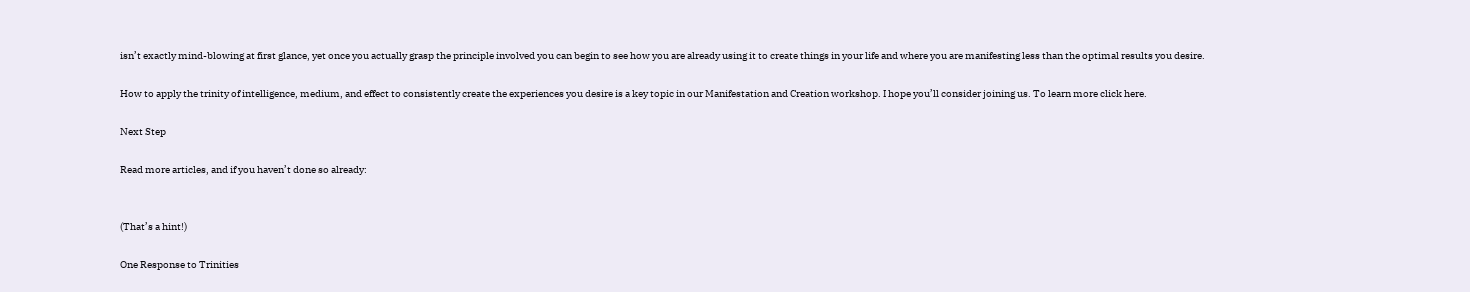isn’t exactly mind-blowing at first glance, yet once you actually grasp the principle involved you can begin to see how you are already using it to create things in your life and where you are manifesting less than the optimal results you desire.

How to apply the trinity of intelligence, medium, and effect to consistently create the experiences you desire is a key topic in our Manifestation and Creation workshop. I hope you’ll consider joining us. To learn more click here.

Next Step

Read more articles, and if you haven’t done so already:


(That’s a hint!)

One Response to Trinities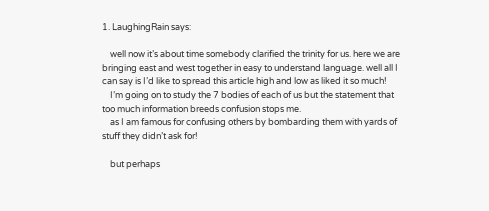1. LaughingRain says:

    well now it’s about time somebody clarified the trinity for us. here we are bringing east and west together in easy to understand language. well all I can say is I’d like to spread this article high and low as liked it so much!
    I’m going on to study the 7 bodies of each of us but the statement that too much information breeds confusion stops me.
    as I am famous for confusing others by bombarding them with yards of stuff they didn’t ask for!

    but perhaps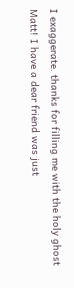I exaggerate. thanks for filling me with the holy ghost Matt! I have a dear friend was just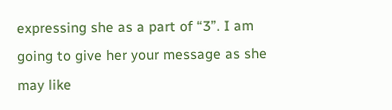expressing she as a part of “3”. I am going to give her your message as she may like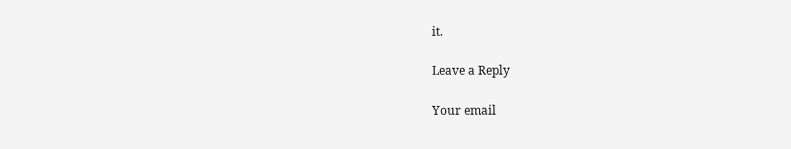it.

Leave a Reply

Your email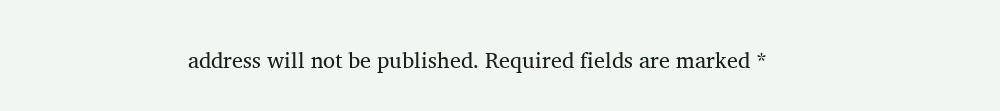address will not be published. Required fields are marked *